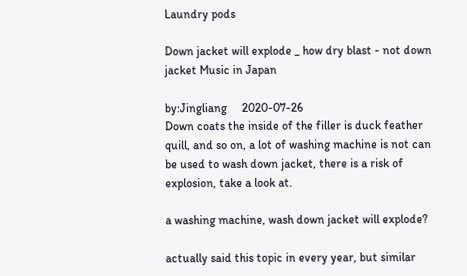Laundry pods

Down jacket will explode _ how dry blast - not down jacket Music in Japan

by:Jingliang     2020-07-26
Down coats the inside of the filler is duck feather quill, and so on, a lot of washing machine is not can be used to wash down jacket, there is a risk of explosion, take a look at.

a washing machine, wash down jacket will explode?

actually said this topic in every year, but similar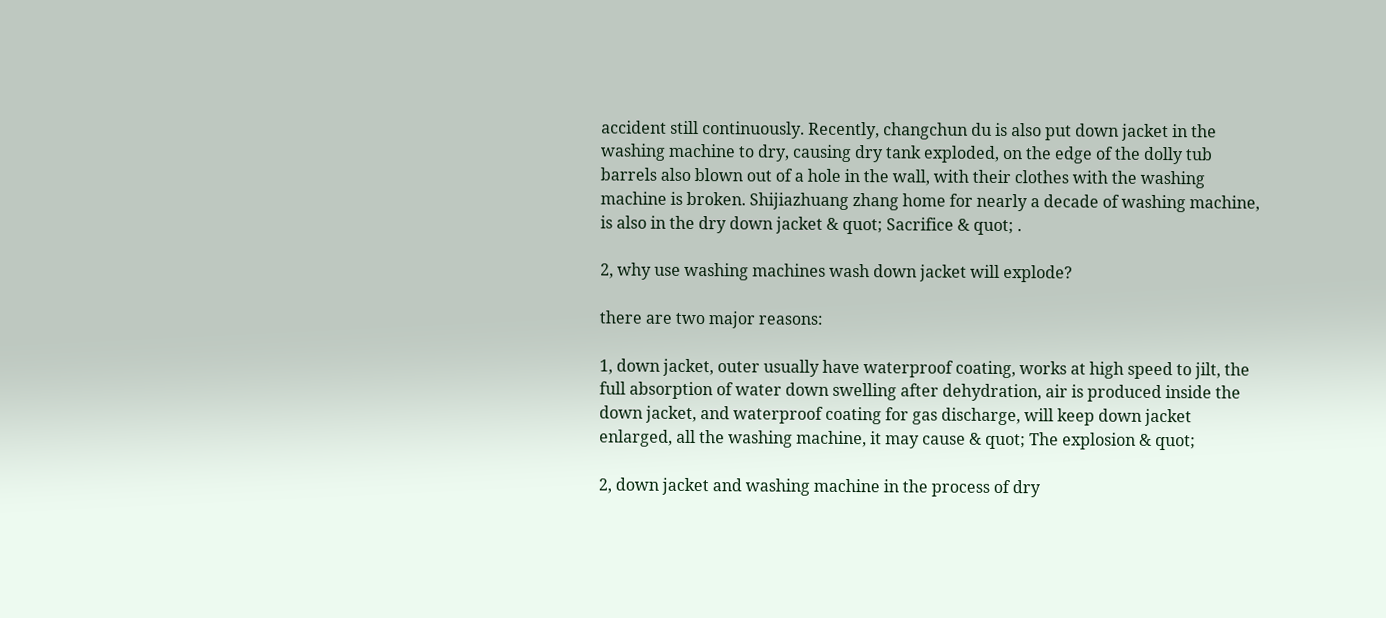accident still continuously. Recently, changchun du is also put down jacket in the washing machine to dry, causing dry tank exploded, on the edge of the dolly tub barrels also blown out of a hole in the wall, with their clothes with the washing machine is broken. Shijiazhuang zhang home for nearly a decade of washing machine, is also in the dry down jacket & quot; Sacrifice & quot; .

2, why use washing machines wash down jacket will explode?

there are two major reasons:

1, down jacket, outer usually have waterproof coating, works at high speed to jilt, the full absorption of water down swelling after dehydration, air is produced inside the down jacket, and waterproof coating for gas discharge, will keep down jacket enlarged, all the washing machine, it may cause & quot; The explosion & quot;

2, down jacket and washing machine in the process of dry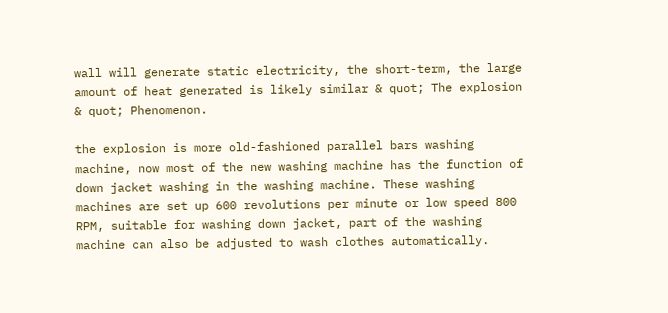wall will generate static electricity, the short-term, the large amount of heat generated is likely similar & quot; The explosion & quot; Phenomenon.

the explosion is more old-fashioned parallel bars washing machine, now most of the new washing machine has the function of down jacket washing in the washing machine. These washing machines are set up 600 revolutions per minute or low speed 800 RPM, suitable for washing down jacket, part of the washing machine can also be adjusted to wash clothes automatically.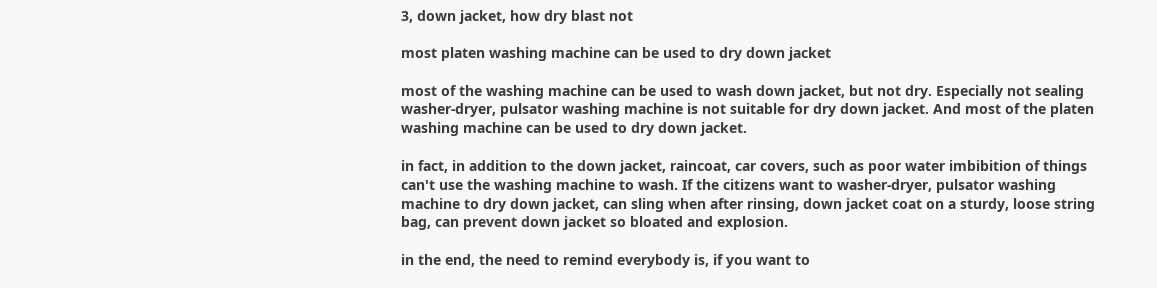3, down jacket, how dry blast not

most platen washing machine can be used to dry down jacket

most of the washing machine can be used to wash down jacket, but not dry. Especially not sealing washer-dryer, pulsator washing machine is not suitable for dry down jacket. And most of the platen washing machine can be used to dry down jacket.

in fact, in addition to the down jacket, raincoat, car covers, such as poor water imbibition of things can't use the washing machine to wash. If the citizens want to washer-dryer, pulsator washing machine to dry down jacket, can sling when after rinsing, down jacket coat on a sturdy, loose string bag, can prevent down jacket so bloated and explosion.

in the end, the need to remind everybody is, if you want to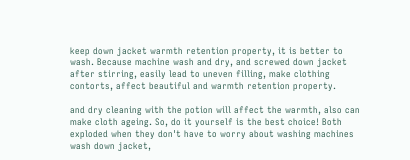keep down jacket warmth retention property, it is better to wash. Because machine wash and dry, and screwed down jacket after stirring, easily lead to uneven filling, make clothing contorts, affect beautiful and warmth retention property.

and dry cleaning with the potion will affect the warmth, also can make cloth ageing. So, do it yourself is the best choice! Both exploded when they don't have to worry about washing machines wash down jacket,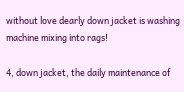without love dearly down jacket is washing machine mixing into rags!

4, down jacket, the daily maintenance of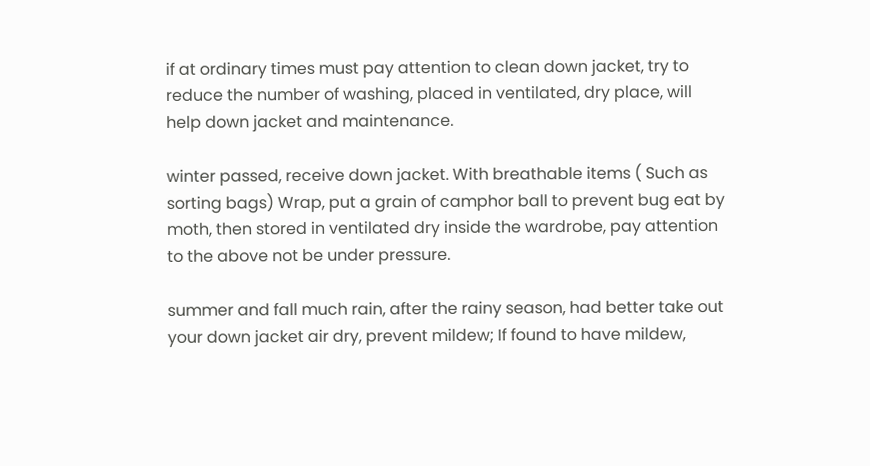if at ordinary times must pay attention to clean down jacket, try to reduce the number of washing, placed in ventilated, dry place, will help down jacket and maintenance.

winter passed, receive down jacket. With breathable items ( Such as sorting bags) Wrap, put a grain of camphor ball to prevent bug eat by moth, then stored in ventilated dry inside the wardrobe, pay attention to the above not be under pressure.

summer and fall much rain, after the rainy season, had better take out your down jacket air dry, prevent mildew; If found to have mildew,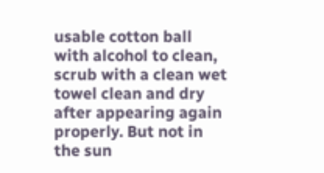usable cotton ball with alcohol to clean, scrub with a clean wet towel clean and dry after appearing again properly. But not in the sun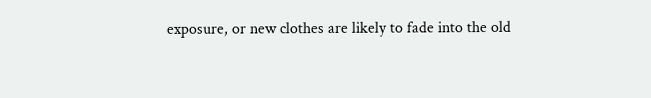exposure, or new clothes are likely to fade into the old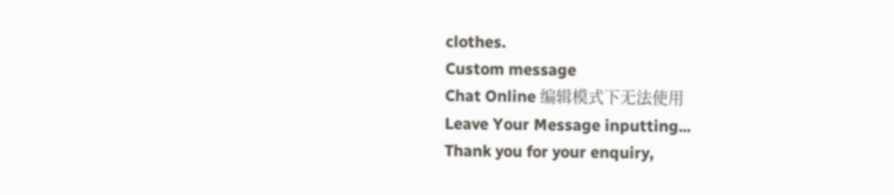clothes.
Custom message
Chat Online 编辑模式下无法使用
Leave Your Message inputting...
Thank you for your enquiry,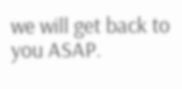we will get back to you ASAP.